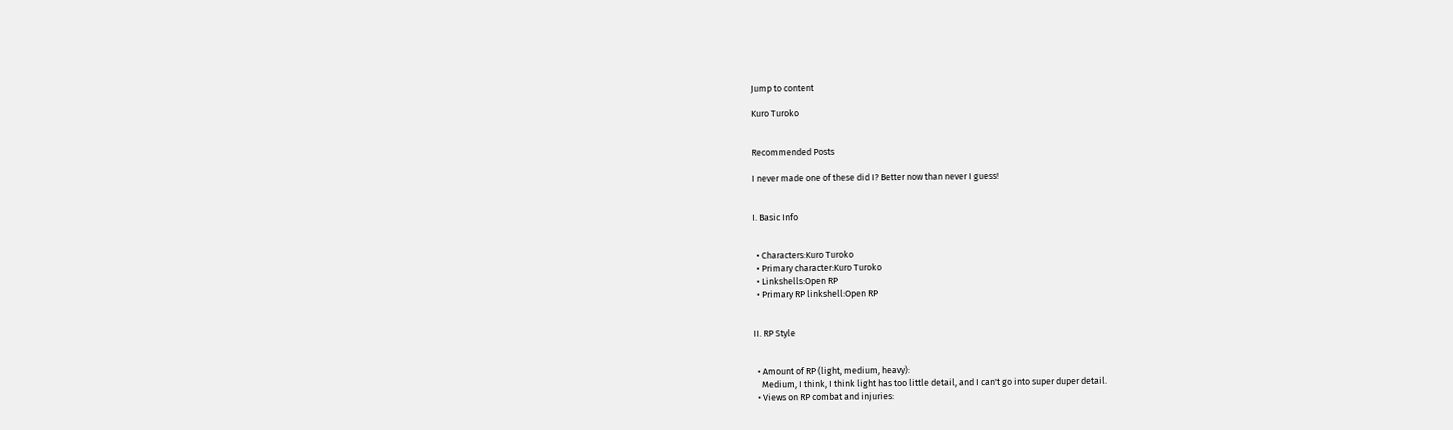Jump to content

Kuro Turoko


Recommended Posts

I never made one of these did I? Better now than never I guess!


I. Basic Info


  • Characters:Kuro Turoko
  • Primary character:Kuro Turoko
  • Linkshells:Open RP
  • Primary RP linkshell:Open RP


II. RP Style


  • Amount of RP (light, medium, heavy):
    Medium, I think, I think light has too little detail, and I can't go into super duper detail.
  • Views on RP combat and injuries: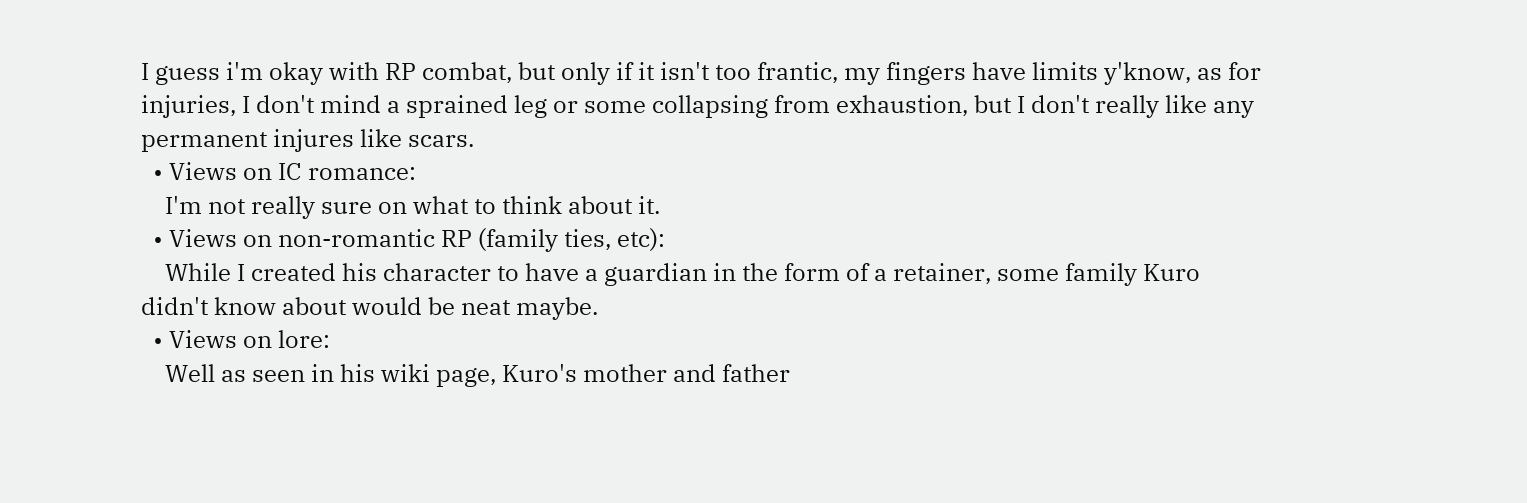I guess i'm okay with RP combat, but only if it isn't too frantic, my fingers have limits y'know, as for injuries, I don't mind a sprained leg or some collapsing from exhaustion, but I don't really like any permanent injures like scars.
  • Views on IC romance:
    I'm not really sure on what to think about it.
  • Views on non-romantic RP (family ties, etc):
    While I created his character to have a guardian in the form of a retainer, some family Kuro didn't know about would be neat maybe.
  • Views on lore:
    Well as seen in his wiki page, Kuro's mother and father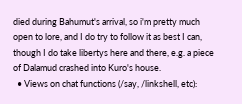died during Bahumut's arrival, so i'm pretty much open to lore, and I do try to follow it as best I can, though I do take libertys here and there, e.g. a piece of Dalamud crashed into Kuro's house.
  • Views on chat functions (/say, /linkshell, etc):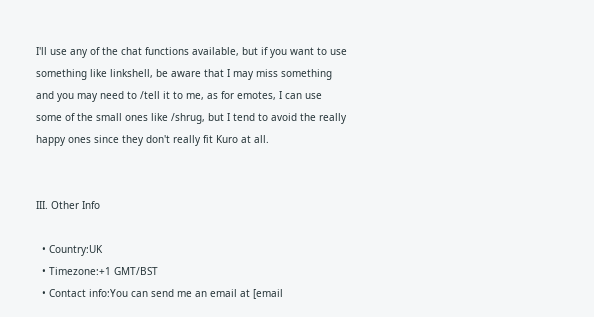I'll use any of the chat functions available, but if you want to use something like linkshell, be aware that I may miss something and you may need to /tell it to me, as for emotes, I can use some of the small ones like /shrug, but I tend to avoid the really happy ones since they don't really fit Kuro at all.


III. Other Info

  • Country:UK
  • Timezone:+1 GMT/BST
  • Contact info:You can send me an email at [email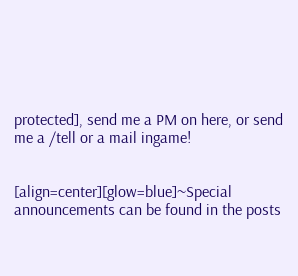protected], send me a PM on here, or send me a /tell or a mail ingame!


[align=center][glow=blue]~Special announcements can be found in the posts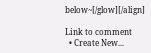below~[/glow][/align]

Link to comment
  • Create New...